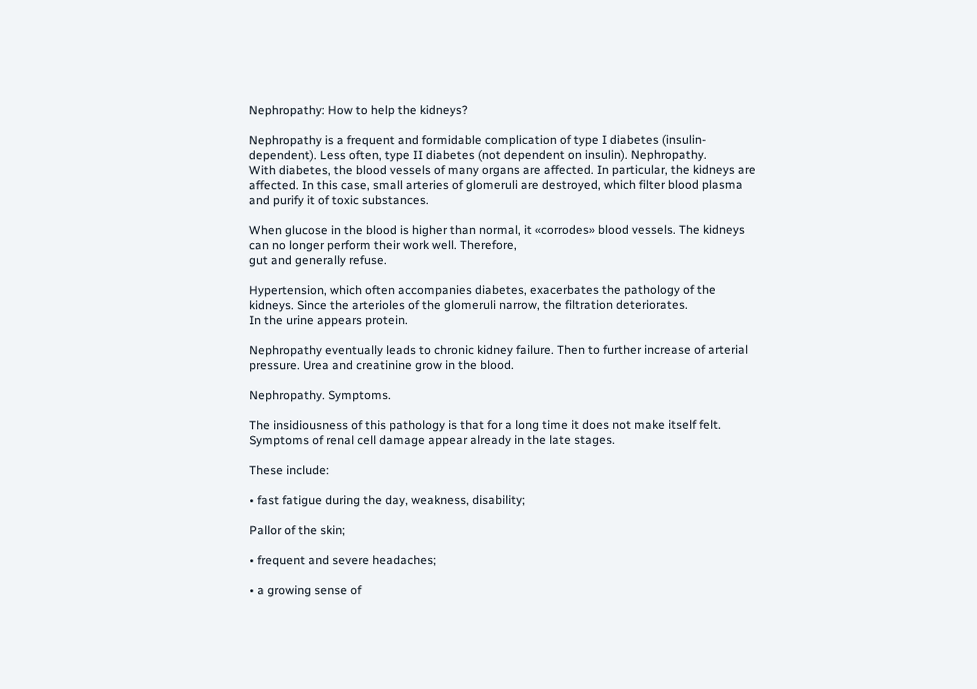Nephropathy: How to help the kidneys?

Nephropathy is a frequent and formidable complication of type I diabetes (insulin-dependent). Less often, type II diabetes (not dependent on insulin). Nephropathy.
With diabetes, the blood vessels of many organs are affected. In particular, the kidneys are affected. In this case, small arteries of glomeruli are destroyed, which filter blood plasma and purify it of toxic substances.

When glucose in the blood is higher than normal, it «corrodes» blood vessels. The kidneys can no longer perform their work well. Therefore,
gut and generally refuse.

Hypertension, which often accompanies diabetes, exacerbates the pathology of the kidneys. Since the arterioles of the glomeruli narrow, the filtration deteriorates.
In the urine appears protein.

Nephropathy eventually leads to chronic kidney failure. Then to further increase of arterial pressure. Urea and creatinine grow in the blood.

Nephropathy. Symptoms.

The insidiousness of this pathology is that for a long time it does not make itself felt. Symptoms of renal cell damage appear already in the late stages.

These include:

• fast fatigue during the day, weakness, disability;

Pallor of the skin;

• frequent and severe headaches;

• a growing sense of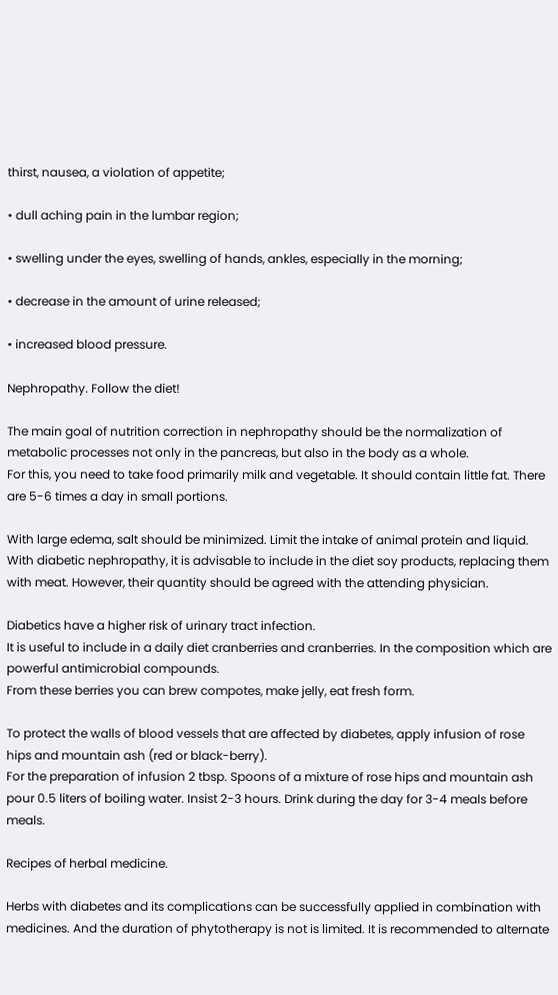thirst, nausea, a violation of appetite;

• dull aching pain in the lumbar region;

• swelling under the eyes, swelling of hands, ankles, especially in the morning;

• decrease in the amount of urine released;

• increased blood pressure.

Nephropathy. Follow the diet!

The main goal of nutrition correction in nephropathy should be the normalization of metabolic processes not only in the pancreas, but also in the body as a whole.
For this, you need to take food primarily milk and vegetable. It should contain little fat. There are 5-6 times a day in small portions.

With large edema, salt should be minimized. Limit the intake of animal protein and liquid.
With diabetic nephropathy, it is advisable to include in the diet soy products, replacing them with meat. However, their quantity should be agreed with the attending physician.

Diabetics have a higher risk of urinary tract infection.
It is useful to include in a daily diet cranberries and cranberries. In the composition which are powerful antimicrobial compounds.
From these berries you can brew compotes, make jelly, eat fresh form.

To protect the walls of blood vessels that are affected by diabetes, apply infusion of rose hips and mountain ash (red or black-berry).
For the preparation of infusion 2 tbsp. Spoons of a mixture of rose hips and mountain ash pour 0.5 liters of boiling water. Insist 2-3 hours. Drink during the day for 3-4 meals before meals.

Recipes of herbal medicine.

Herbs with diabetes and its complications can be successfully applied in combination with medicines. And the duration of phytotherapy is not is limited. It is recommended to alternate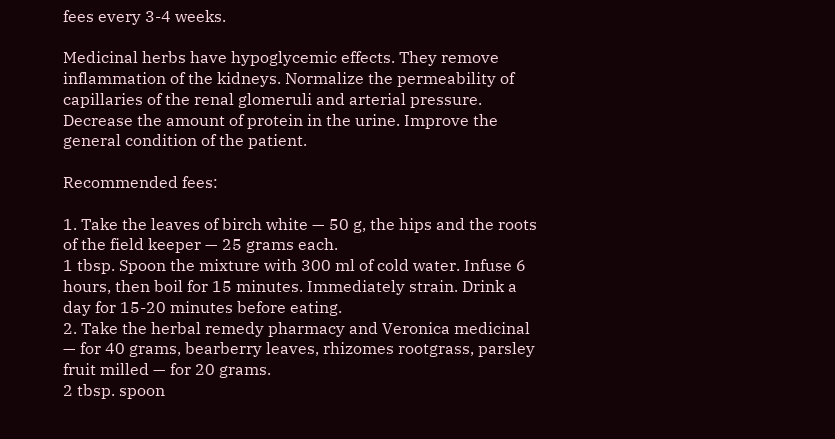fees every 3-4 weeks.

Medicinal herbs have hypoglycemic effects. They remove inflammation of the kidneys. Normalize the permeability of capillaries of the renal glomeruli and arterial pressure. Decrease the amount of protein in the urine. Improve the general condition of the patient.

Recommended fees:

1. Take the leaves of birch white — 50 g, the hips and the roots of the field keeper — 25 grams each.
1 tbsp. Spoon the mixture with 300 ml of cold water. Infuse 6 hours, then boil for 15 minutes. Immediately strain. Drink a day for 15-20 minutes before eating.
2. Take the herbal remedy pharmacy and Veronica medicinal — for 40 grams, bearberry leaves, rhizomes rootgrass, parsley fruit milled — for 20 grams.
2 tbsp. spoon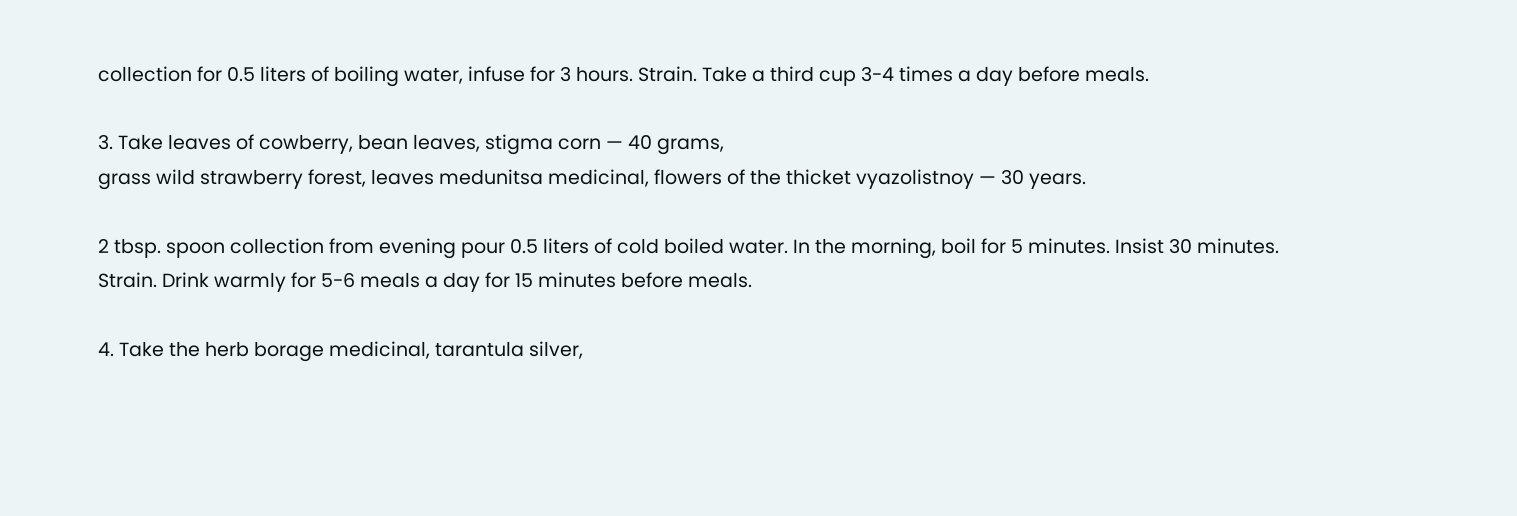collection for 0.5 liters of boiling water, infuse for 3 hours. Strain. Take a third cup 3-4 times a day before meals.

3. Take leaves of cowberry, bean leaves, stigma corn — 40 grams,
grass wild strawberry forest, leaves medunitsa medicinal, flowers of the thicket vyazolistnoy — 30 years.

2 tbsp. spoon collection from evening pour 0.5 liters of cold boiled water. In the morning, boil for 5 minutes. Insist 30 minutes. Strain. Drink warmly for 5-6 meals a day for 15 minutes before meals.

4. Take the herb borage medicinal, tarantula silver,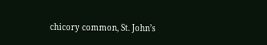chicory common, St. John’s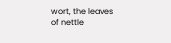wort, the leaves of nettle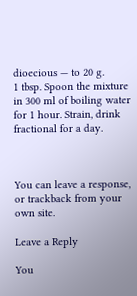dioecious — to 20 g.
1 tbsp. Spoon the mixture in 300 ml of boiling water for 1 hour. Strain, drink fractional for a day.



You can leave a response, or trackback from your own site.

Leave a Reply

You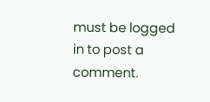must be logged in to post a comment.